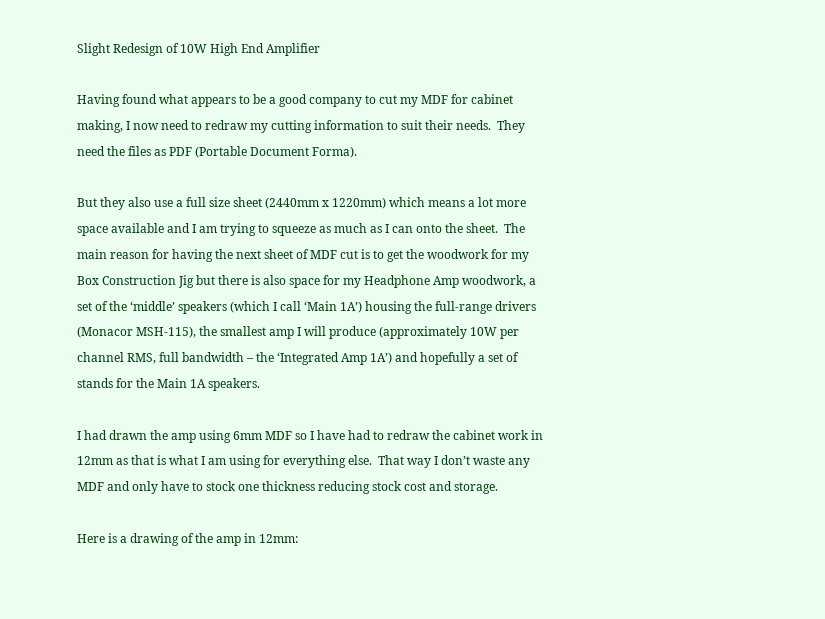Slight Redesign of 10W High End Amplifier

Having found what appears to be a good company to cut my MDF for cabinet making, I now need to redraw my cutting information to suit their needs.  They need the files as PDF (Portable Document Forma).

But they also use a full size sheet (2440mm x 1220mm) which means a lot more space available and I am trying to squeeze as much as I can onto the sheet.  The main reason for having the next sheet of MDF cut is to get the woodwork for my Box Construction Jig but there is also space for my Headphone Amp woodwork, a set of the ‘middle’ speakers (which I call ‘Main 1A’) housing the full-range drivers (Monacor MSH-115), the smallest amp I will produce (approximately 10W per channel RMS, full bandwidth – the ‘Integrated Amp 1A’) and hopefully a set of stands for the Main 1A speakers.

I had drawn the amp using 6mm MDF so I have had to redraw the cabinet work in 12mm as that is what I am using for everything else.  That way I don’t waste any MDF and only have to stock one thickness reducing stock cost and storage.

Here is a drawing of the amp in 12mm: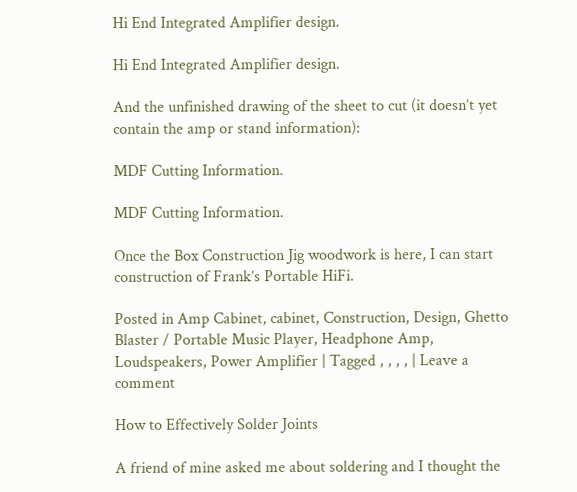Hi End Integrated Amplifier design.

Hi End Integrated Amplifier design.

And the unfinished drawing of the sheet to cut (it doesn’t yet contain the amp or stand information):

MDF Cutting Information.

MDF Cutting Information.

Once the Box Construction Jig woodwork is here, I can start construction of Frank’s Portable HiFi.

Posted in Amp Cabinet, cabinet, Construction, Design, Ghetto Blaster / Portable Music Player, Headphone Amp, Loudspeakers, Power Amplifier | Tagged , , , , | Leave a comment

How to Effectively Solder Joints

A friend of mine asked me about soldering and I thought the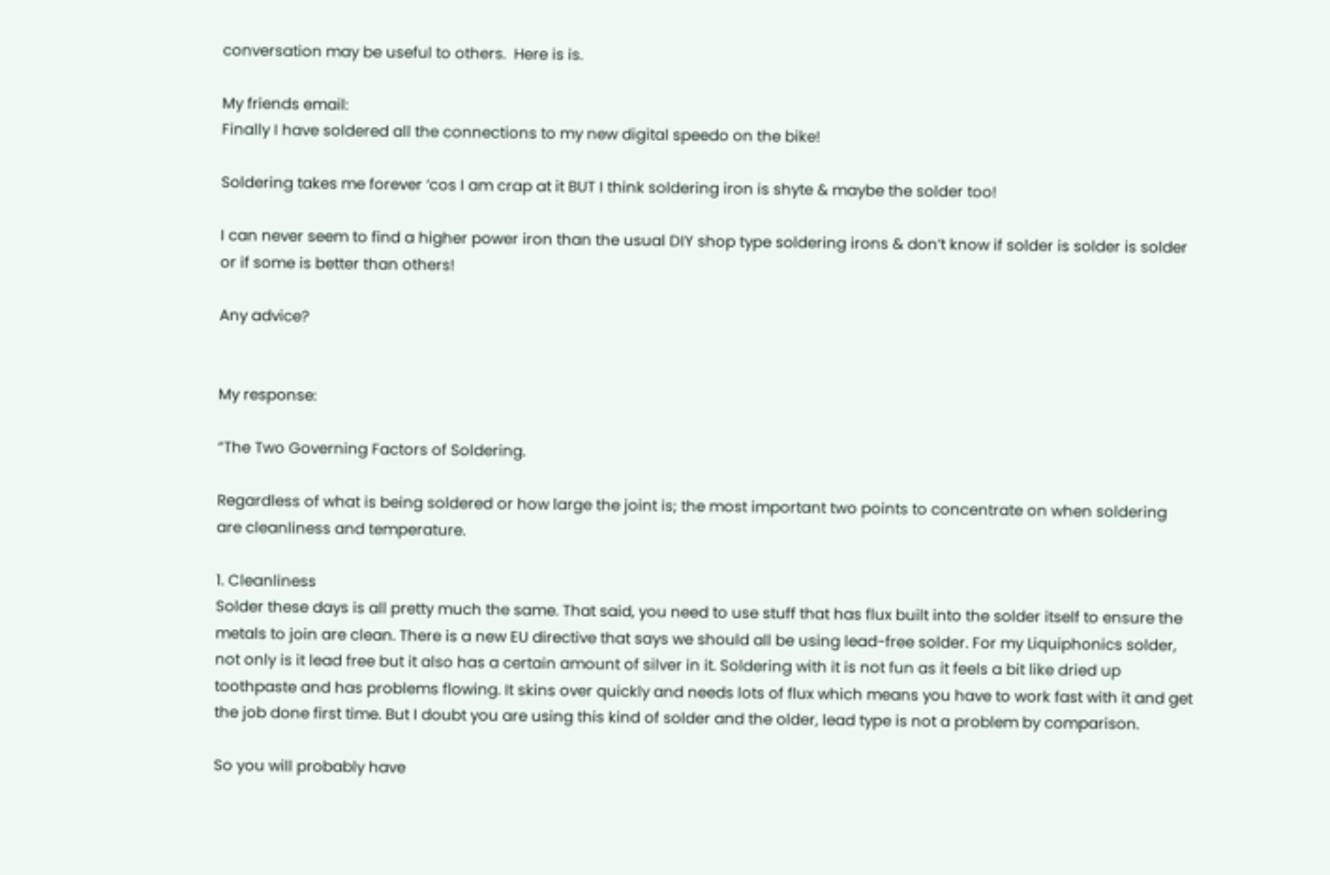conversation may be useful to others.  Here is is.

My friends email:
Finally I have soldered all the connections to my new digital speedo on the bike!

Soldering takes me forever ‘cos I am crap at it BUT I think soldering iron is shyte & maybe the solder too!

I can never seem to find a higher power iron than the usual DIY shop type soldering irons & don’t know if solder is solder is solder or if some is better than others!

Any advice?


My response:

“The Two Governing Factors of Soldering.

Regardless of what is being soldered or how large the joint is; the most important two points to concentrate on when soldering are cleanliness and temperature.

1. Cleanliness
Solder these days is all pretty much the same. That said, you need to use stuff that has flux built into the solder itself to ensure the metals to join are clean. There is a new EU directive that says we should all be using lead-free solder. For my Liquiphonics solder, not only is it lead free but it also has a certain amount of silver in it. Soldering with it is not fun as it feels a bit like dried up toothpaste and has problems flowing. It skins over quickly and needs lots of flux which means you have to work fast with it and get the job done first time. But I doubt you are using this kind of solder and the older, lead type is not a problem by comparison.

So you will probably have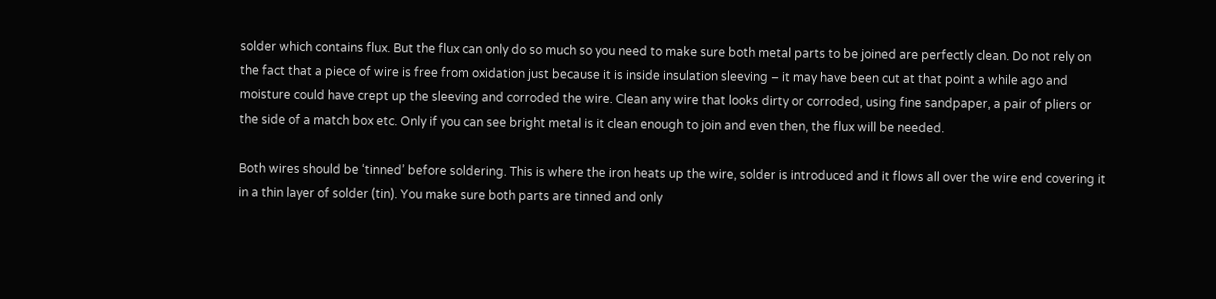solder which contains flux. But the flux can only do so much so you need to make sure both metal parts to be joined are perfectly clean. Do not rely on the fact that a piece of wire is free from oxidation just because it is inside insulation sleeving – it may have been cut at that point a while ago and moisture could have crept up the sleeving and corroded the wire. Clean any wire that looks dirty or corroded, using fine sandpaper, a pair of pliers or the side of a match box etc. Only if you can see bright metal is it clean enough to join and even then, the flux will be needed.

Both wires should be ‘tinned’ before soldering. This is where the iron heats up the wire, solder is introduced and it flows all over the wire end covering it in a thin layer of solder (tin). You make sure both parts are tinned and only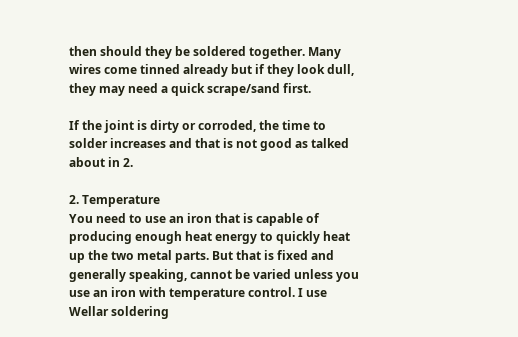then should they be soldered together. Many wires come tinned already but if they look dull, they may need a quick scrape/sand first.

If the joint is dirty or corroded, the time to solder increases and that is not good as talked about in 2.

2. Temperature
You need to use an iron that is capable of producing enough heat energy to quickly heat up the two metal parts. But that is fixed and generally speaking, cannot be varied unless you use an iron with temperature control. I use Wellar soldering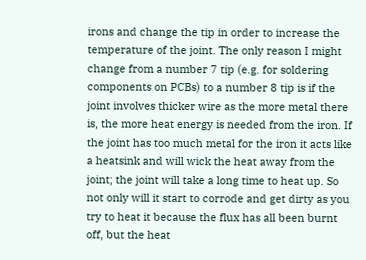irons and change the tip in order to increase the temperature of the joint. The only reason I might change from a number 7 tip (e.g. for soldering components on PCBs) to a number 8 tip is if the joint involves thicker wire as the more metal there is, the more heat energy is needed from the iron. If the joint has too much metal for the iron it acts like a heatsink and will wick the heat away from the joint; the joint will take a long time to heat up. So not only will it start to corrode and get dirty as you try to heat it because the flux has all been burnt off, but the heat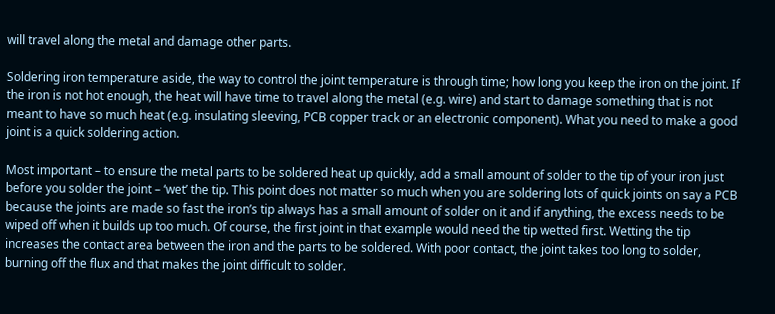will travel along the metal and damage other parts.

Soldering iron temperature aside, the way to control the joint temperature is through time; how long you keep the iron on the joint. If the iron is not hot enough, the heat will have time to travel along the metal (e.g. wire) and start to damage something that is not meant to have so much heat (e.g. insulating sleeving, PCB copper track or an electronic component). What you need to make a good joint is a quick soldering action.

Most important – to ensure the metal parts to be soldered heat up quickly, add a small amount of solder to the tip of your iron just before you solder the joint – ‘wet’ the tip. This point does not matter so much when you are soldering lots of quick joints on say a PCB because the joints are made so fast the iron’s tip always has a small amount of solder on it and if anything, the excess needs to be wiped off when it builds up too much. Of course, the first joint in that example would need the tip wetted first. Wetting the tip increases the contact area between the iron and the parts to be soldered. With poor contact, the joint takes too long to solder, burning off the flux and that makes the joint difficult to solder.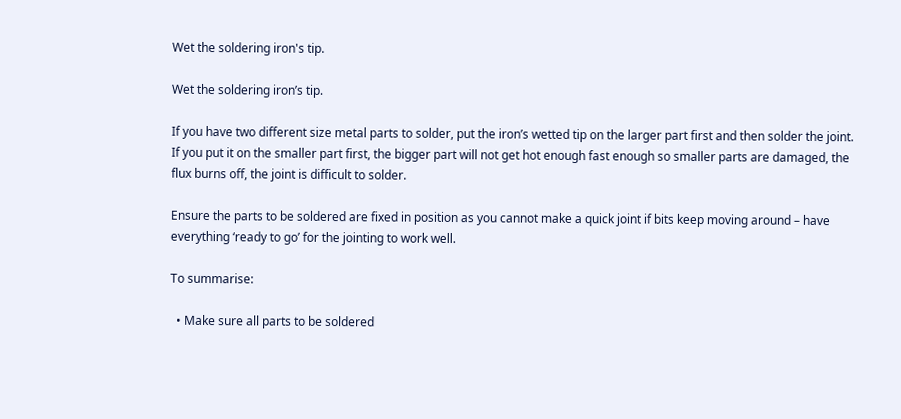Wet the soldering iron's tip.

Wet the soldering iron’s tip.

If you have two different size metal parts to solder, put the iron’s wetted tip on the larger part first and then solder the joint. If you put it on the smaller part first, the bigger part will not get hot enough fast enough so smaller parts are damaged, the flux burns off, the joint is difficult to solder.

Ensure the parts to be soldered are fixed in position as you cannot make a quick joint if bits keep moving around – have everything ‘ready to go’ for the jointing to work well.

To summarise:

  • Make sure all parts to be soldered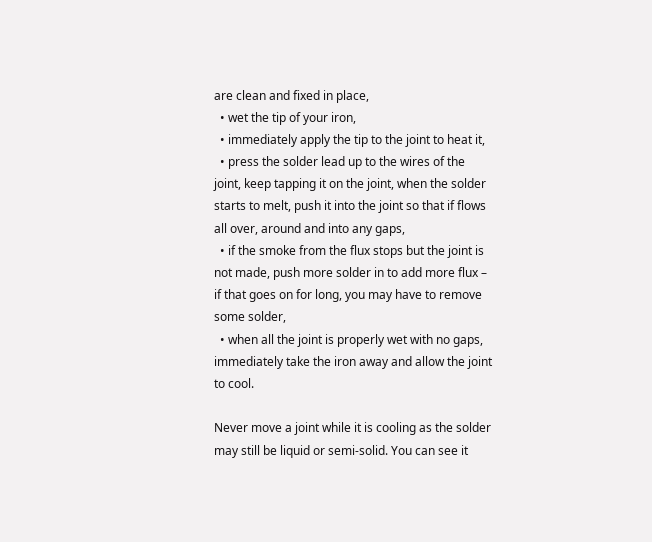are clean and fixed in place,
  • wet the tip of your iron,
  • immediately apply the tip to the joint to heat it,
  • press the solder lead up to the wires of the joint, keep tapping it on the joint, when the solder starts to melt, push it into the joint so that if flows all over, around and into any gaps,
  • if the smoke from the flux stops but the joint is not made, push more solder in to add more flux – if that goes on for long, you may have to remove some solder,
  • when all the joint is properly wet with no gaps, immediately take the iron away and allow the joint to cool.

Never move a joint while it is cooling as the solder may still be liquid or semi-solid. You can see it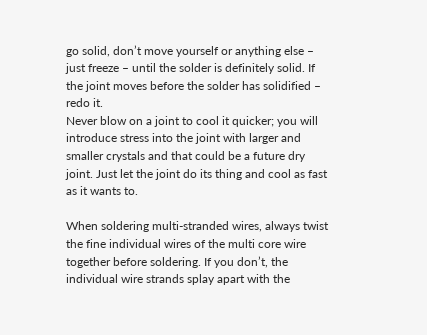go solid, don’t move yourself or anything else – just freeze – until the solder is definitely solid. If the joint moves before the solder has solidified – redo it.
Never blow on a joint to cool it quicker; you will introduce stress into the joint with larger and smaller crystals and that could be a future dry joint. Just let the joint do its thing and cool as fast as it wants to.

When soldering multi-stranded wires, always twist the fine individual wires of the multi core wire together before soldering. If you don’t, the individual wire strands splay apart with the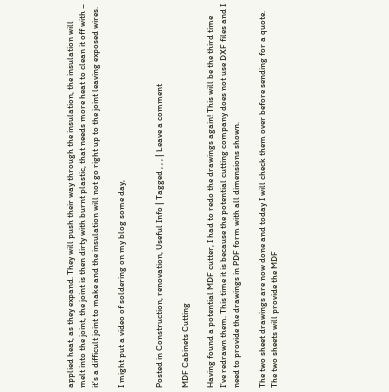applied heat, as they expand. They will push their way through the insulation, the insulation will melt into the joint, the joint is then dirty with burnt plastic, that needs more heat to clean it off with – it’s a difficult joint to make and the insulation will not go right up to the joint leaving exposed wires.

I might put a video of soldering on my blog some day,


Posted in Construction, renovation, Useful Info | Tagged , , , | Leave a comment

MDF Cabinets Cutting

Having found a potential MDF cutter, I had to redo the drawings again! This will be the third time I’ve redrawn them. This time it is because the potential cutting company does not use DXF files and I need to provide the drawings in PDF form with all dimensions shown.

The two sheet drawings are now done and today I will check them over before sending for a quote. The two sheets will provide the MDF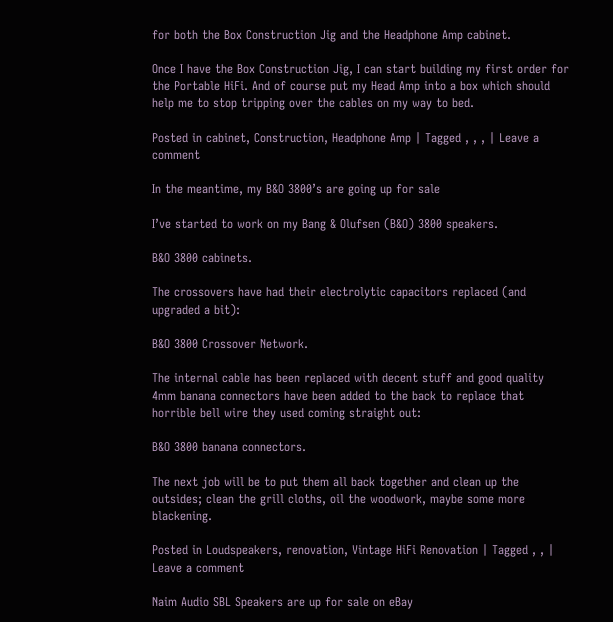for both the Box Construction Jig and the Headphone Amp cabinet.

Once I have the Box Construction Jig, I can start building my first order for the Portable HiFi. And of course put my Head Amp into a box which should help me to stop tripping over the cables on my way to bed.

Posted in cabinet, Construction, Headphone Amp | Tagged , , , | Leave a comment

In the meantime, my B&O 3800’s are going up for sale

I’ve started to work on my Bang & Olufsen (B&O) 3800 speakers.

B&O 3800 cabinets.

The crossovers have had their electrolytic capacitors replaced (and upgraded a bit):

B&O 3800 Crossover Network.

The internal cable has been replaced with decent stuff and good quality 4mm banana connectors have been added to the back to replace that horrible bell wire they used coming straight out:

B&O 3800 banana connectors.

The next job will be to put them all back together and clean up the outsides; clean the grill cloths, oil the woodwork, maybe some more blackening.

Posted in Loudspeakers, renovation, Vintage HiFi Renovation | Tagged , , | Leave a comment

Naim Audio SBL Speakers are up for sale on eBay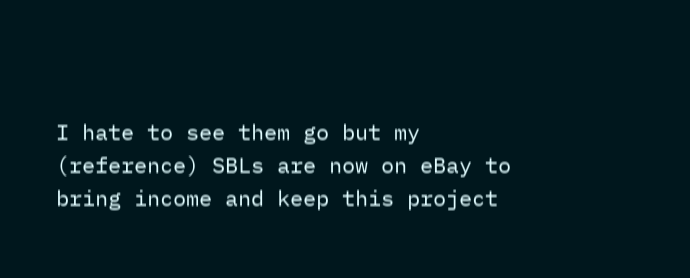I hate to see them go but my (reference) SBLs are now on eBay to bring income and keep this project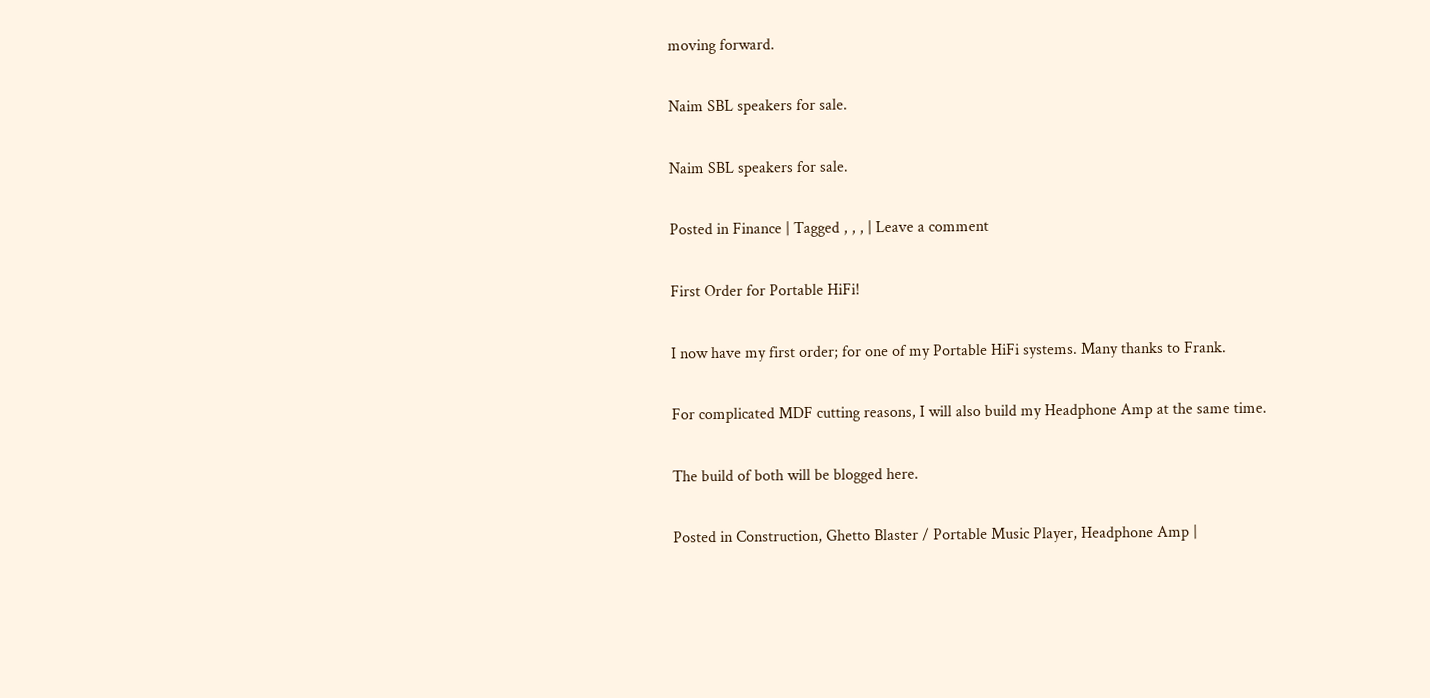moving forward.

Naim SBL speakers for sale.

Naim SBL speakers for sale.

Posted in Finance | Tagged , , , | Leave a comment

First Order for Portable HiFi!

I now have my first order; for one of my Portable HiFi systems. Many thanks to Frank.

For complicated MDF cutting reasons, I will also build my Headphone Amp at the same time.

The build of both will be blogged here.

Posted in Construction, Ghetto Blaster / Portable Music Player, Headphone Amp |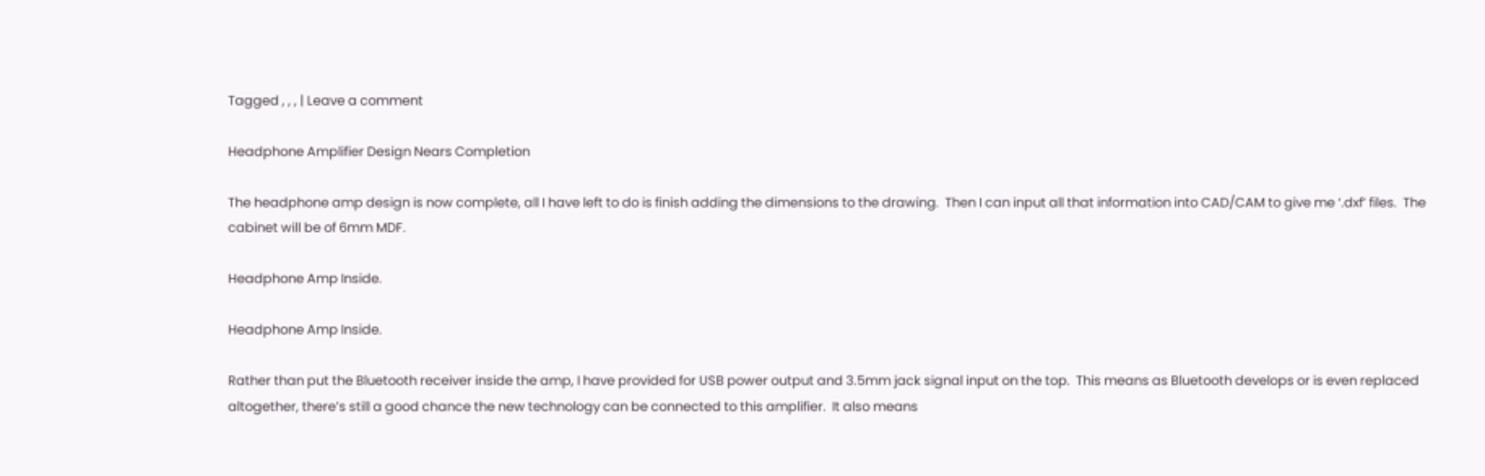Tagged , , , | Leave a comment

Headphone Amplifier Design Nears Completion

The headphone amp design is now complete, all I have left to do is finish adding the dimensions to the drawing.  Then I can input all that information into CAD/CAM to give me ‘.dxf’ files.  The cabinet will be of 6mm MDF.

Headphone Amp Inside.

Headphone Amp Inside.

Rather than put the Bluetooth receiver inside the amp, I have provided for USB power output and 3.5mm jack signal input on the top.  This means as Bluetooth develops or is even replaced altogether, there’s still a good chance the new technology can be connected to this amplifier.  It also means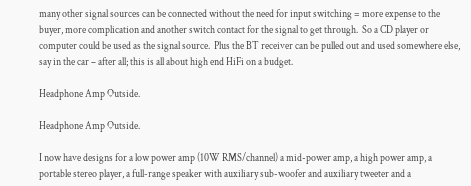many other signal sources can be connected without the need for input switching = more expense to the buyer, more complication and another switch contact for the signal to get through.  So a CD player or computer could be used as the signal source.  Plus the BT receiver can be pulled out and used somewhere else, say in the car – after all; this is all about high end HiFi on a budget.

Headphone Amp Outside.

Headphone Amp Outside.

I now have designs for a low power amp (10W RMS/channel) a mid-power amp, a high power amp, a portable stereo player, a full-range speaker with auxiliary sub-woofer and auxiliary tweeter and a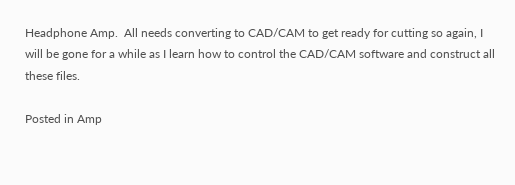Headphone Amp.  All needs converting to CAD/CAM to get ready for cutting so again, I will be gone for a while as I learn how to control the CAD/CAM software and construct all these files.

Posted in Amp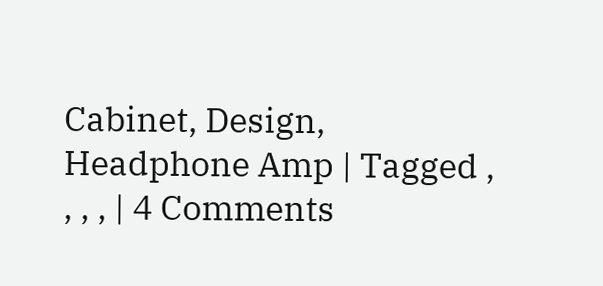Cabinet, Design, Headphone Amp | Tagged , , , , | 4 Comments